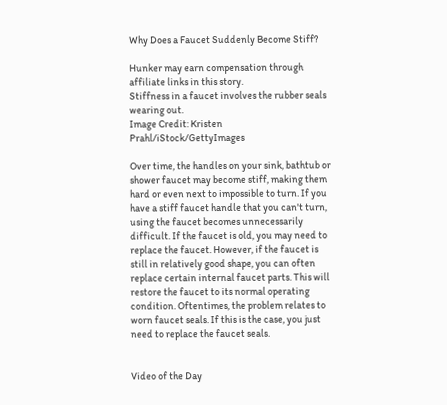Why Does a Faucet Suddenly Become Stiff?

Hunker may earn compensation through affiliate links in this story.
Stiffness in a faucet involves the rubber seals wearing out.
Image Credit: Kristen Prahl/iStock/GettyImages

Over time, the handles on your sink, bathtub or shower faucet may become stiff, making them hard or even next to impossible to turn. If you have a stiff faucet handle that you can't turn, using the faucet becomes unnecessarily difficult. If the faucet is old, you may need to replace the faucet. However, if the faucet is still in relatively good shape, you can often replace certain internal faucet parts. This will restore the faucet to its normal operating condition. Oftentimes, the problem relates to worn faucet seals. If this is the case, you just need to replace the faucet seals.


Video of the Day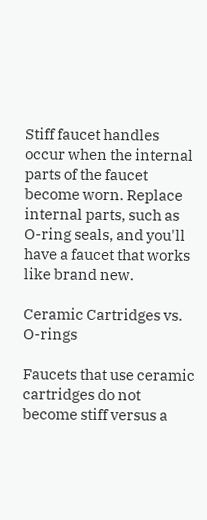Stiff faucet handles occur when the internal parts of the faucet become worn. Replace internal parts, such as O-ring seals, and you'll have a faucet that works like brand new.

Ceramic Cartridges vs. O-rings

Faucets that use ceramic cartridges do not become stiff versus a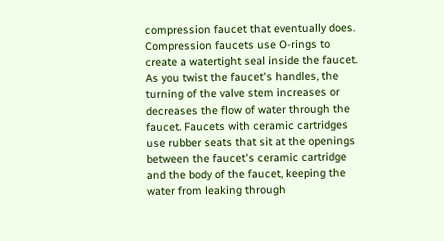compression faucet that eventually does. Compression faucets use O-rings to create a watertight seal inside the faucet. As you twist the faucet's handles, the turning of the valve stem increases or decreases the flow of water through the faucet. Faucets with ceramic cartridges use rubber seats that sit at the openings between the faucet's ceramic cartridge and the body of the faucet, keeping the water from leaking through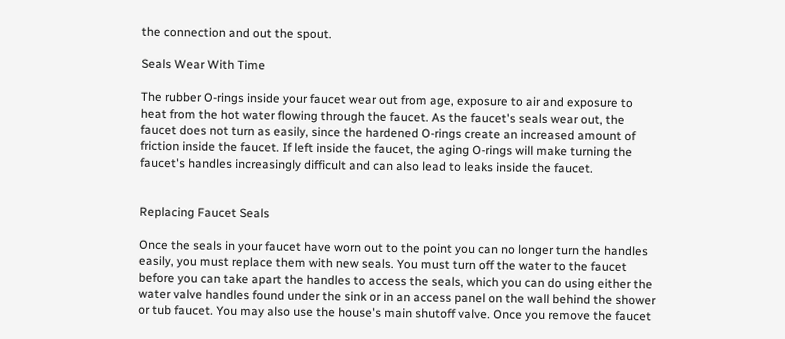the connection and out the spout.

Seals Wear With Time

The rubber O-rings inside your faucet wear out from age, exposure to air and exposure to heat from the hot water flowing through the faucet. As the faucet's seals wear out, the faucet does not turn as easily, since the hardened O-rings create an increased amount of friction inside the faucet. If left inside the faucet, the aging O-rings will make turning the faucet's handles increasingly difficult and can also lead to leaks inside the faucet.


Replacing Faucet Seals

Once the seals in your faucet have worn out to the point you can no longer turn the handles easily, you must replace them with new seals. You must turn off the water to the faucet before you can take apart the handles to access the seals, which you can do using either the water valve handles found under the sink or in an access panel on the wall behind the shower or tub faucet. You may also use the house's main shutoff valve. Once you remove the faucet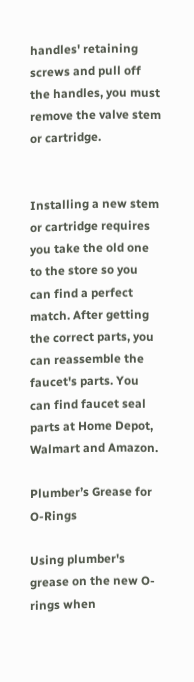handles' retaining screws and pull off the handles, you must remove the valve stem or cartridge.


Installing a new stem or cartridge requires you take the old one to the store so you can find a perfect match. After getting the correct parts, you can reassemble the faucet's parts. You can find faucet seal parts at Home Depot, Walmart and Amazon.

Plumber’s Grease for O-Rings

Using plumber's grease on the new O-rings when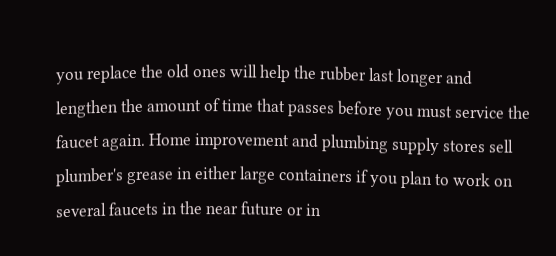you replace the old ones will help the rubber last longer and lengthen the amount of time that passes before you must service the faucet again. Home improvement and plumbing supply stores sell plumber's grease in either large containers if you plan to work on several faucets in the near future or in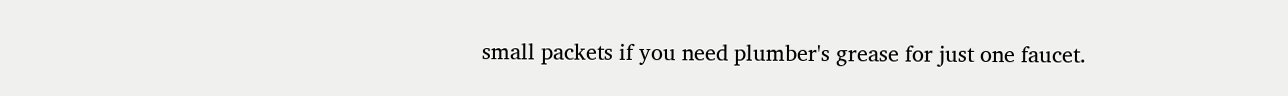small packets if you need plumber's grease for just one faucet.